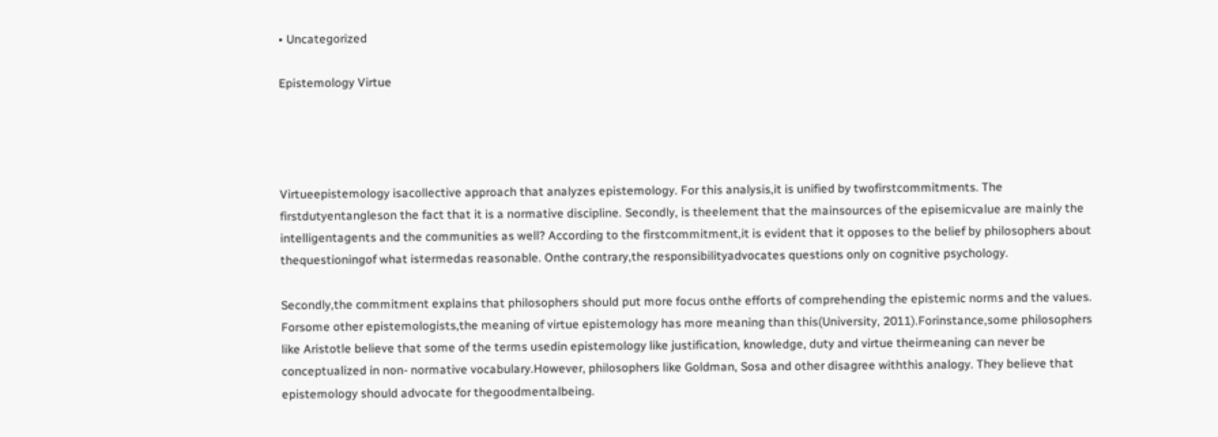• Uncategorized

Epistemology Virtue




Virtueepistemology isacollective approach that analyzes epistemology. For this analysis,it is unified by twofirstcommitments. The firstdutyentangleson the fact that it is a normative discipline. Secondly, is theelement that the mainsources of the episemicvalue are mainly the intelligentagents and the communities as well? According to the firstcommitment,it is evident that it opposes to the belief by philosophers about thequestioningof what istermedas reasonable. Onthe contrary,the responsibilityadvocates questions only on cognitive psychology.

Secondly,the commitment explains that philosophers should put more focus onthe efforts of comprehending the epistemic norms and the values. Forsome other epistemologists,the meaning of virtue epistemology has more meaning than this(University, 2011).Forinstance,some philosophers like Aristotle believe that some of the terms usedin epistemology like justification, knowledge, duty and virtue theirmeaning can never be conceptualized in non- normative vocabulary.However, philosophers like Goldman, Sosa and other disagree withthis analogy. They believe that epistemology should advocate for thegoodmentalbeing.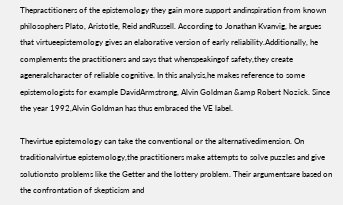Thepractitioners of the epistemology they gain more support andinspiration from known philosophers Plato, Aristotle, Reid andRussell. According to Jonathan Kvanvig, he argues that virtueepistemology gives an elaborative version of early reliability.Additionally, he complements the practitioners and says that whenspeakingof safety,they create ageneralcharacter of reliable cognitive. In this analysis,he makes reference to some epistemologists for example DavidArmstrong, Alvin Goldman &amp Robert Nozick. Since the year 1992,Alvin Goldman has thus embraced the VE label.

Thevirtue epistemology can take the conventional or the alternativedimension. On traditionalvirtue epistemology,the practitioners make attempts to solve puzzles and give solutionsto problems like the Getter and the lottery problem. Their argumentsare based on the confrontation of skepticism and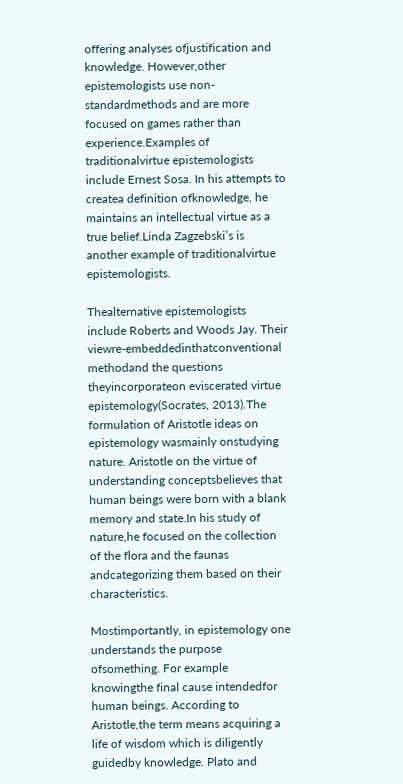offering analyses ofjustification and knowledge. However,other epistemologists use non-standardmethods and are more focused on games rather than experience.Examples of traditionalvirtue epistemologists include Ernest Sosa. In his attempts to createa definition ofknowledge, he maintains an intellectual virtue as a true belief.Linda Zagzebski’s is another example of traditionalvirtue epistemologists.

Thealternative epistemologists include Roberts and Woods Jay. Their viewre-embeddedinthatconventional methodand the questions theyincorporateon eviscerated virtue epistemology(Socrates, 2013).The formulation of Aristotle ideas on epistemology wasmainly onstudying nature. Aristotle on the virtue of understanding conceptsbelieves that human beings were born with a blank memory and state.In his study of nature,he focused on the collection of the flora and the faunas andcategorizing them based on their characteristics.

Mostimportantly, in epistemology one understands the purpose ofsomething. For example knowingthe final cause intendedfor human beings. According to Aristotle,the term means acquiring a life of wisdom which is diligently guidedby knowledge. Plato and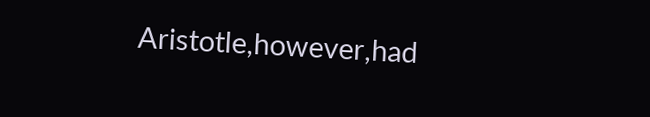Aristotle,however,had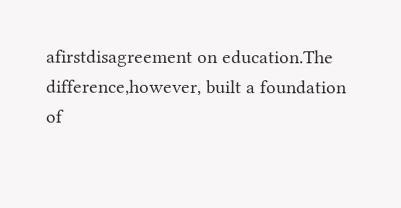afirstdisagreement on education.The difference,however, built a foundation of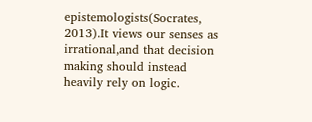epistemologists(Socrates, 2013).It views our senses as irrational,and that decision making should instead heavily rely on logic.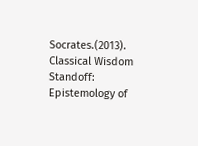Socrates.(2013). Classical Wisdom Standoff: Epistemology of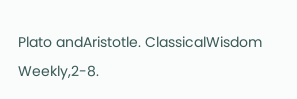Plato andAristotle. ClassicalWisdom Weekly,2-8.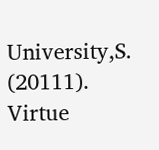University,S. (20111). Virtue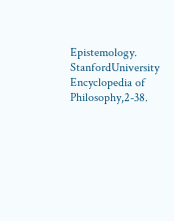Epistemology. StanfordUniversity Encyclopedia of Philosophy,2-38.